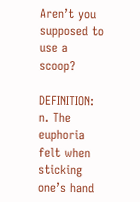Aren’t you supposed to use a scoop?

DEFINITION: n. The euphoria felt when sticking one’s hand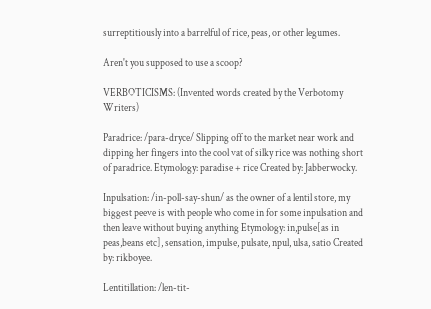surreptitiously into a barrelful of rice, peas, or other legumes.

Aren't you supposed to use a scoop?

VERBOTICISMS: (Invented words created by the Verbotomy Writers)

Paradrice: /para-dryce/ Slipping off to the market near work and dipping her fingers into the cool vat of silky rice was nothing short of paradrice. Etymology: paradise + rice Created by: Jabberwocky.

Inpulsation: /in-poll-say-shun/ as the owner of a lentil store, my biggest peeve is with people who come in for some inpulsation and then leave without buying anything Etymology: in,pulse[as in peas,beans etc], sensation, impulse, pulsate, npul, ulsa, satio Created by: rikboyee.

Lentitillation: /len-tit-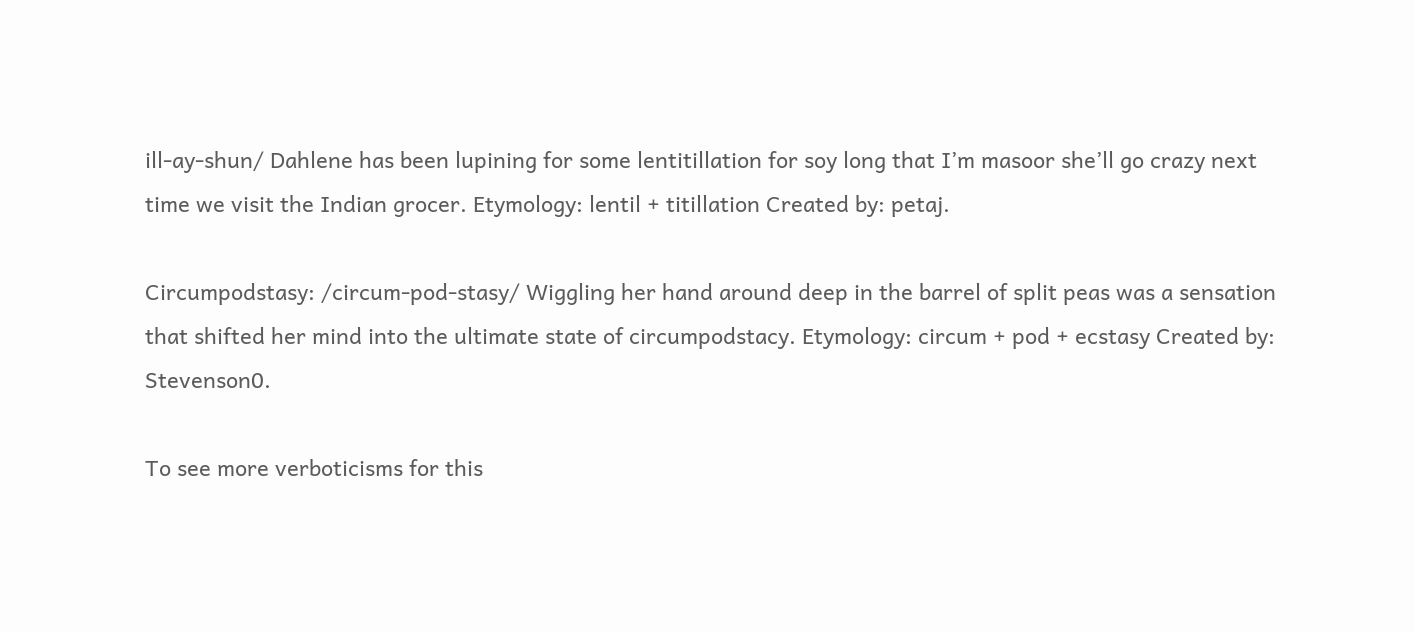ill-ay-shun/ Dahlene has been lupining for some lentitillation for soy long that I’m masoor she’ll go crazy next time we visit the Indian grocer. Etymology: lentil + titillation Created by: petaj.

Circumpodstasy: /circum-pod-stasy/ Wiggling her hand around deep in the barrel of split peas was a sensation that shifted her mind into the ultimate state of circumpodstacy. Etymology: circum + pod + ecstasy Created by: Stevenson0.

To see more verboticisms for this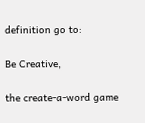definition go to:

Be Creative,

the create-a-word game